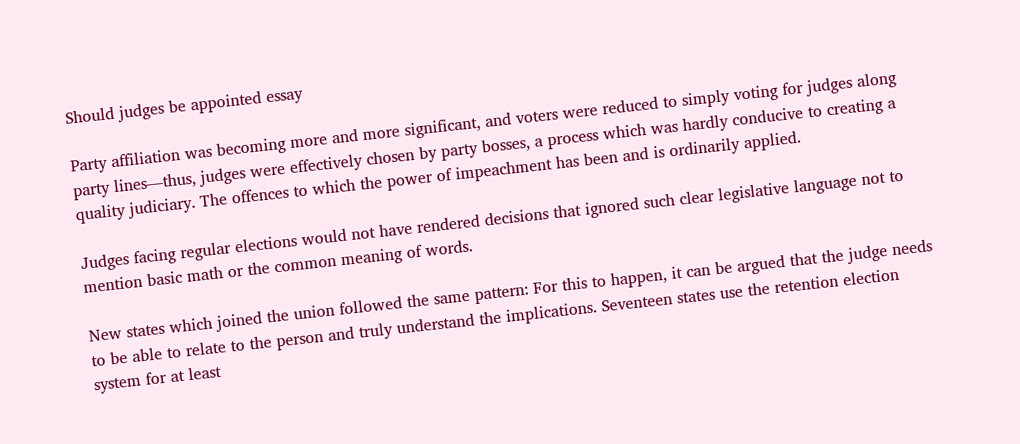Should judges be appointed essay

Party affiliation was becoming more and more significant, and voters were reduced to simply voting for judges along party lines—thus, judges were effectively chosen by party bosses, a process which was hardly conducive to creating a quality judiciary. The offences to which the power of impeachment has been and is ordinarily applied.

Judges facing regular elections would not have rendered decisions that ignored such clear legislative language not to mention basic math or the common meaning of words.

New states which joined the union followed the same pattern: For this to happen, it can be argued that the judge needs to be able to relate to the person and truly understand the implications. Seventeen states use the retention election system for at least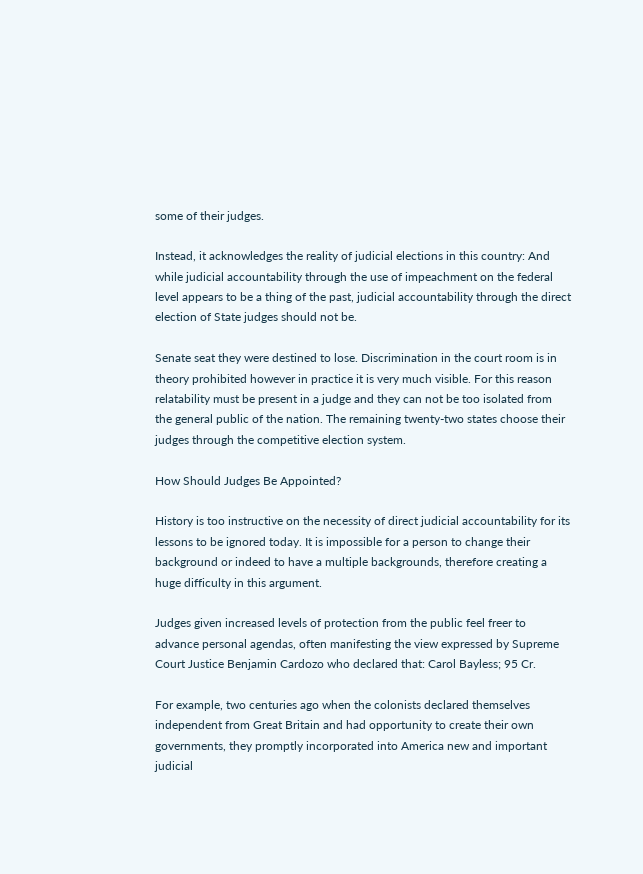some of their judges.

Instead, it acknowledges the reality of judicial elections in this country: And while judicial accountability through the use of impeachment on the federal level appears to be a thing of the past, judicial accountability through the direct election of State judges should not be.

Senate seat they were destined to lose. Discrimination in the court room is in theory prohibited however in practice it is very much visible. For this reason relatability must be present in a judge and they can not be too isolated from the general public of the nation. The remaining twenty-two states choose their judges through the competitive election system.

How Should Judges Be Appointed?

History is too instructive on the necessity of direct judicial accountability for its lessons to be ignored today. It is impossible for a person to change their background or indeed to have a multiple backgrounds, therefore creating a huge difficulty in this argument.

Judges given increased levels of protection from the public feel freer to advance personal agendas, often manifesting the view expressed by Supreme Court Justice Benjamin Cardozo who declared that: Carol Bayless; 95 Cr.

For example, two centuries ago when the colonists declared themselves independent from Great Britain and had opportunity to create their own governments, they promptly incorporated into America new and important judicial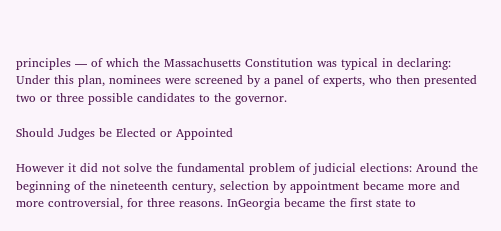principles — of which the Massachusetts Constitution was typical in declaring: Under this plan, nominees were screened by a panel of experts, who then presented two or three possible candidates to the governor.

Should Judges be Elected or Appointed

However it did not solve the fundamental problem of judicial elections: Around the beginning of the nineteenth century, selection by appointment became more and more controversial, for three reasons. InGeorgia became the first state to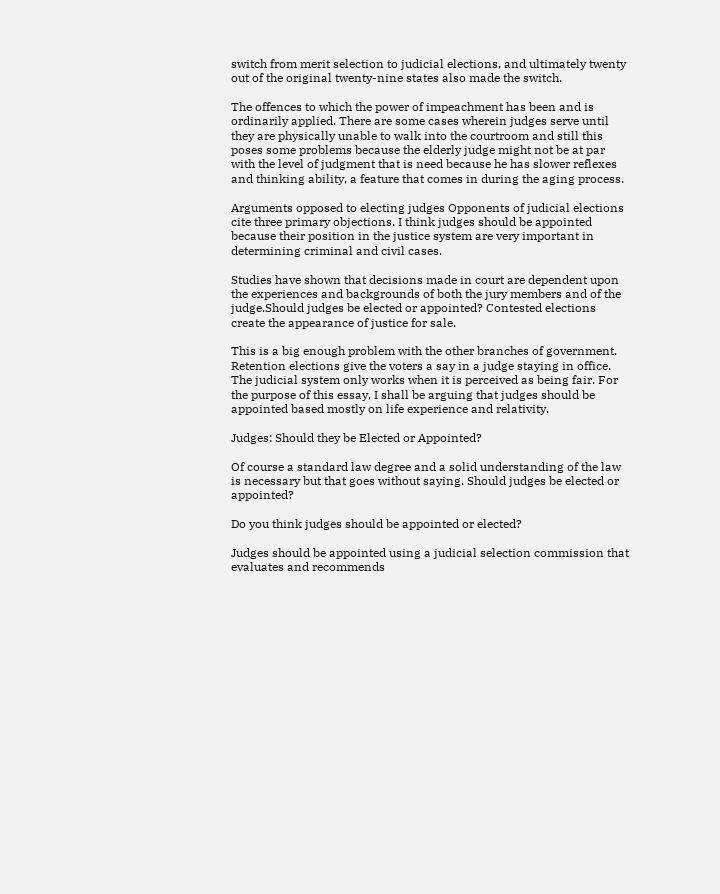switch from merit selection to judicial elections, and ultimately twenty out of the original twenty-nine states also made the switch.

The offences to which the power of impeachment has been and is ordinarily applied. There are some cases wherein judges serve until they are physically unable to walk into the courtroom and still this poses some problems because the elderly judge might not be at par with the level of judgment that is need because he has slower reflexes and thinking ability, a feature that comes in during the aging process.

Arguments opposed to electing judges Opponents of judicial elections cite three primary objections. I think judges should be appointed because their position in the justice system are very important in determining criminal and civil cases.

Studies have shown that decisions made in court are dependent upon the experiences and backgrounds of both the jury members and of the judge.Should judges be elected or appointed? Contested elections create the appearance of justice for sale.

This is a big enough problem with the other branches of government. Retention elections give the voters a say in a judge staying in office. The judicial system only works when it is perceived as being fair. For the purpose of this essay, I shall be arguing that judges should be appointed based mostly on life experience and relativity.

Judges: Should they be Elected or Appointed?

Of course a standard law degree and a solid understanding of the law is necessary but that goes without saying. Should judges be elected or appointed?

Do you think judges should be appointed or elected?

Judges should be appointed using a judicial selection commission that evaluates and recommends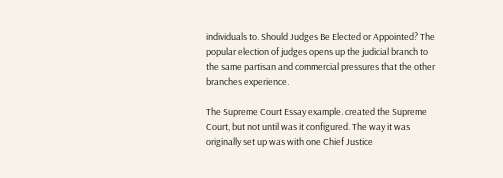individuals to. Should Judges Be Elected or Appointed? The popular election of judges opens up the judicial branch to the same partisan and commercial pressures that the other branches experience.

The Supreme Court Essay example. created the Supreme Court, but not until was it configured. The way it was originally set up was with one Chief Justice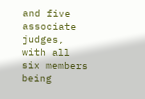and five associate judges, with all six members being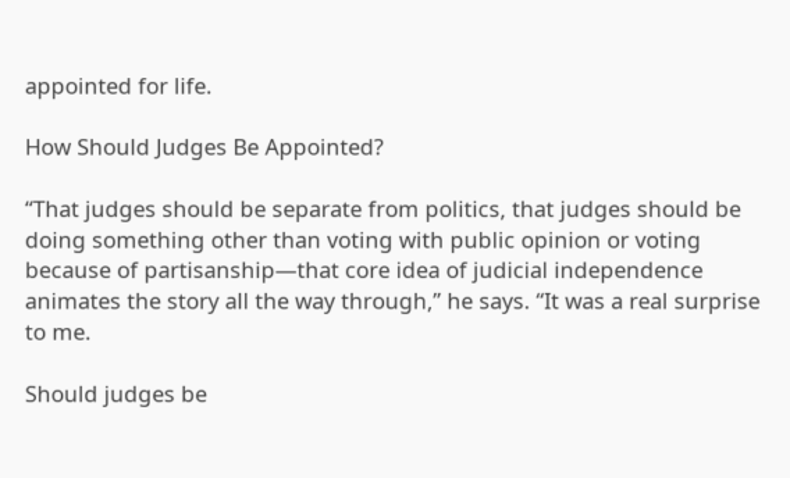appointed for life.

How Should Judges Be Appointed?

“That judges should be separate from politics, that judges should be doing something other than voting with public opinion or voting because of partisanship—that core idea of judicial independence animates the story all the way through,” he says. “It was a real surprise to me.

Should judges be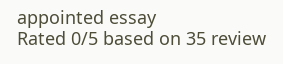appointed essay
Rated 0/5 based on 35 review